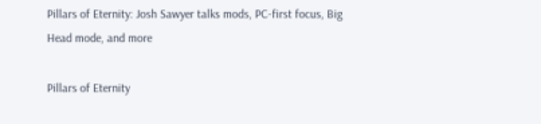Pillars of Eternity: Josh Sawyer talks mods, PC-first focus, Big Head mode, and more

Pillars of Eternity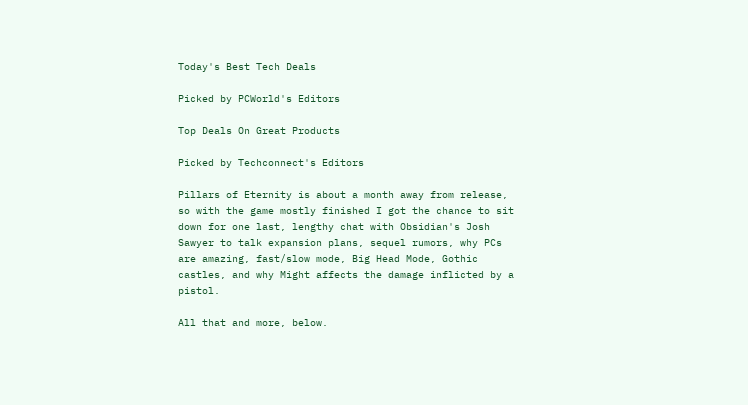Today's Best Tech Deals

Picked by PCWorld's Editors

Top Deals On Great Products

Picked by Techconnect's Editors

Pillars of Eternity is about a month away from release, so with the game mostly finished I got the chance to sit down for one last, lengthy chat with Obsidian's Josh Sawyer to talk expansion plans, sequel rumors, why PCs are amazing, fast/slow mode, Big Head Mode, Gothic castles, and why Might affects the damage inflicted by a pistol.

All that and more, below.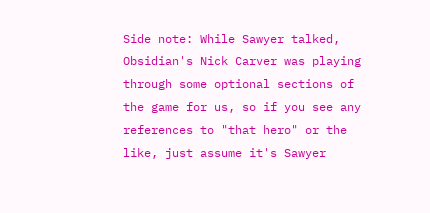Side note: While Sawyer talked, Obsidian's Nick Carver was playing through some optional sections of the game for us, so if you see any references to "that hero" or the like, just assume it's Sawyer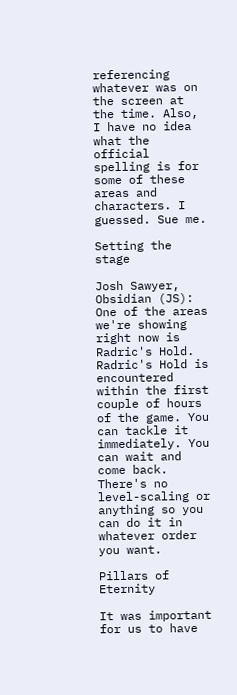referencing whatever was on the screen at the time. Also, I have no idea what the official spelling is for some of these areas and characters. I guessed. Sue me.

Setting the stage

Josh Sawyer, Obsidian (JS): One of the areas we're showing right now is Radric's Hold. Radric's Hold is encountered within the first couple of hours of the game. You can tackle it immediately. You can wait and come back. There's no level-scaling or anything so you can do it in whatever order you want.

Pillars of Eternity

It was important for us to have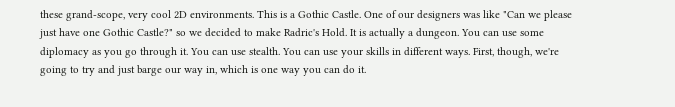these grand-scope, very cool 2D environments. This is a Gothic Castle. One of our designers was like "Can we please just have one Gothic Castle?" so we decided to make Radric's Hold. It is actually a dungeon. You can use some diplomacy as you go through it. You can use stealth. You can use your skills in different ways. First, though, we're going to try and just barge our way in, which is one way you can do it.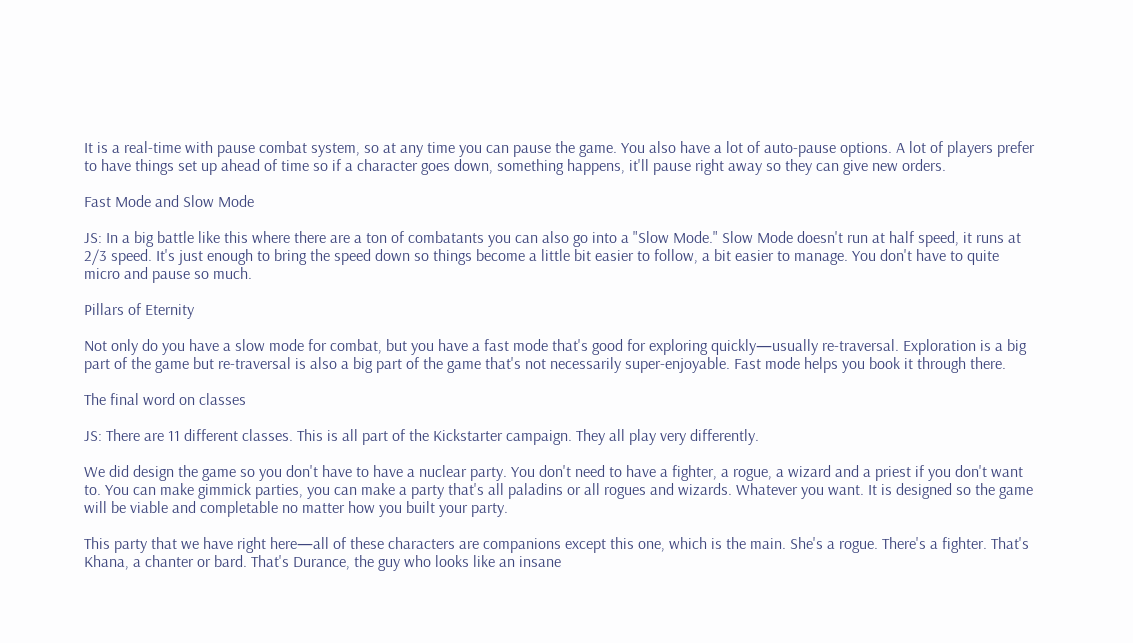It is a real-time with pause combat system, so at any time you can pause the game. You also have a lot of auto-pause options. A lot of players prefer to have things set up ahead of time so if a character goes down, something happens, it'll pause right away so they can give new orders.

Fast Mode and Slow Mode

JS: In a big battle like this where there are a ton of combatants you can also go into a "Slow Mode." Slow Mode doesn't run at half speed, it runs at 2/3 speed. It's just enough to bring the speed down so things become a little bit easier to follow, a bit easier to manage. You don't have to quite micro and pause so much.

Pillars of Eternity

Not only do you have a slow mode for combat, but you have a fast mode that's good for exploring quickly—usually re-traversal. Exploration is a big part of the game but re-traversal is also a big part of the game that's not necessarily super-enjoyable. Fast mode helps you book it through there.

The final word on classes

JS: There are 11 different classes. This is all part of the Kickstarter campaign. They all play very differently.

We did design the game so you don't have to have a nuclear party. You don't need to have a fighter, a rogue, a wizard and a priest if you don't want to. You can make gimmick parties, you can make a party that's all paladins or all rogues and wizards. Whatever you want. It is designed so the game will be viable and completable no matter how you built your party.

This party that we have right here—all of these characters are companions except this one, which is the main. She's a rogue. There's a fighter. That's Khana, a chanter or bard. That's Durance, the guy who looks like an insane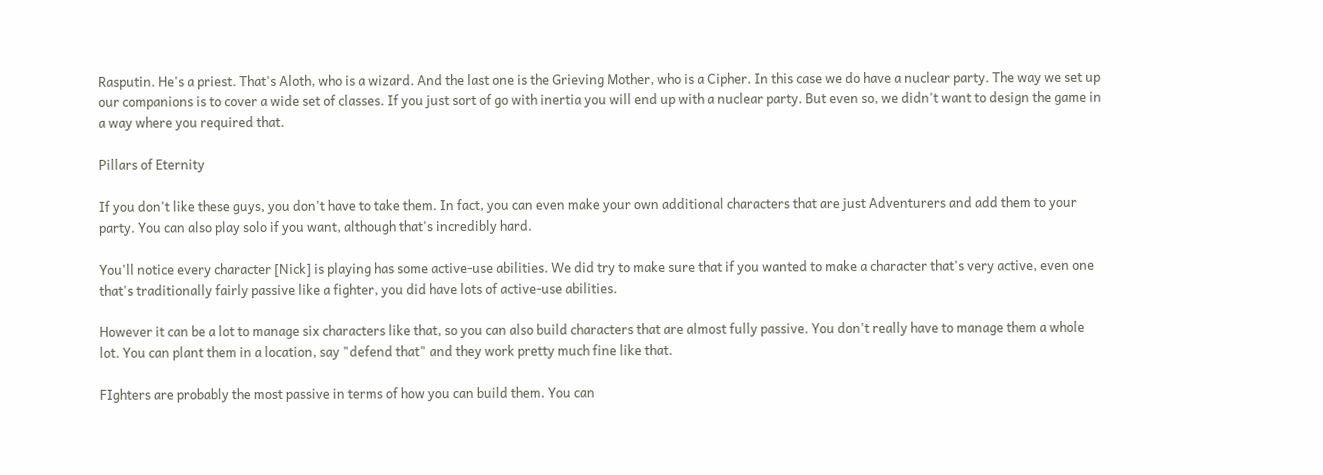Rasputin. He's a priest. That's Aloth, who is a wizard. And the last one is the Grieving Mother, who is a Cipher. In this case we do have a nuclear party. The way we set up our companions is to cover a wide set of classes. If you just sort of go with inertia you will end up with a nuclear party. But even so, we didn't want to design the game in a way where you required that.

Pillars of Eternity

If you don't like these guys, you don't have to take them. In fact, you can even make your own additional characters that are just Adventurers and add them to your party. You can also play solo if you want, although that's incredibly hard.

You'll notice every character [Nick] is playing has some active-use abilities. We did try to make sure that if you wanted to make a character that's very active, even one that's traditionally fairly passive like a fighter, you did have lots of active-use abilities.

However it can be a lot to manage six characters like that, so you can also build characters that are almost fully passive. You don't really have to manage them a whole lot. You can plant them in a location, say "defend that" and they work pretty much fine like that.

FIghters are probably the most passive in terms of how you can build them. You can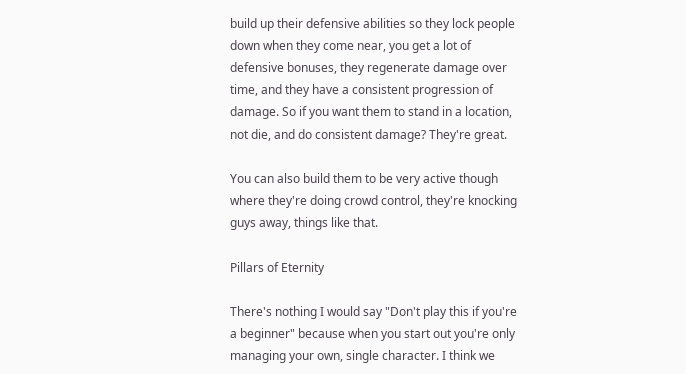build up their defensive abilities so they lock people down when they come near, you get a lot of defensive bonuses, they regenerate damage over time, and they have a consistent progression of damage. So if you want them to stand in a location, not die, and do consistent damage? They're great.

You can also build them to be very active though where they're doing crowd control, they're knocking guys away, things like that.

Pillars of Eternity

There's nothing I would say "Don't play this if you're a beginner" because when you start out you're only managing your own, single character. I think we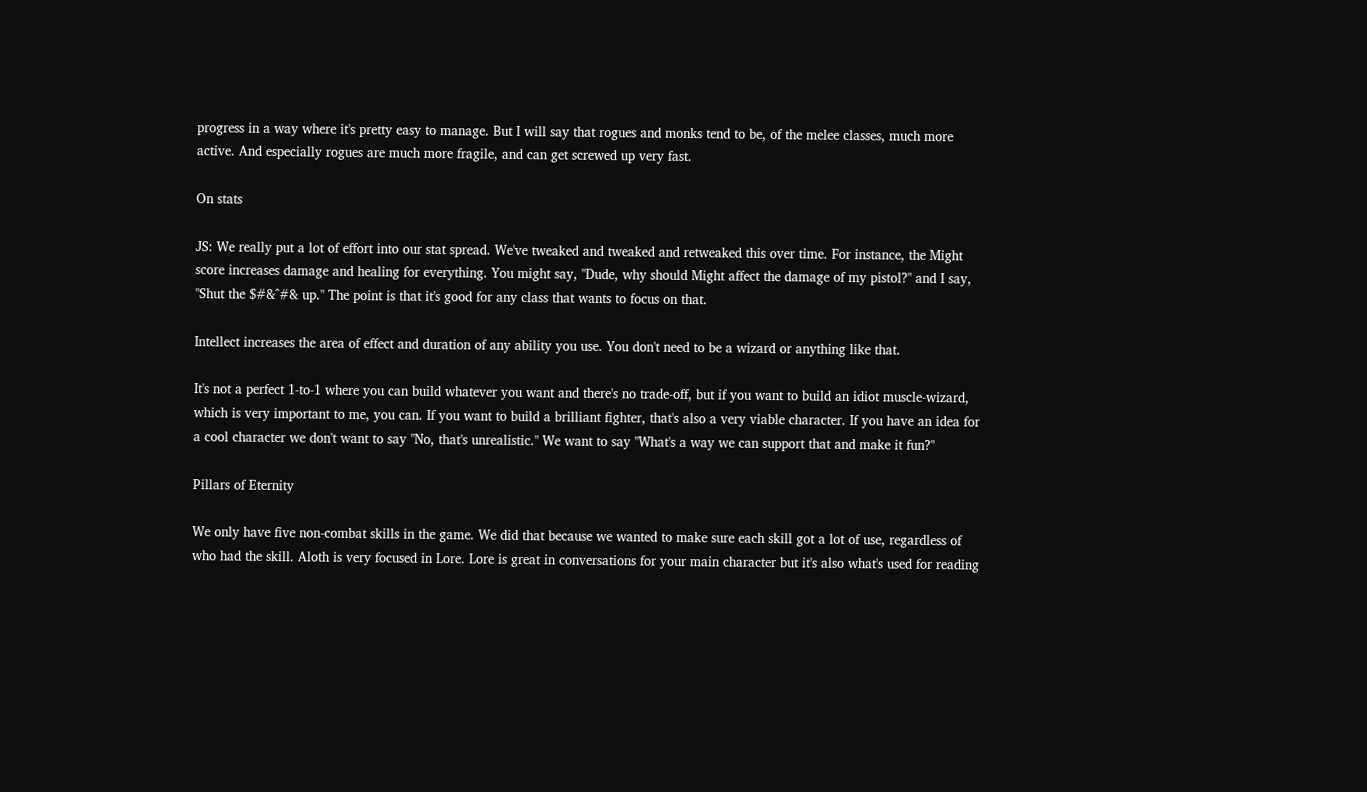progress in a way where it's pretty easy to manage. But I will say that rogues and monks tend to be, of the melee classes, much more active. And especially rogues are much more fragile, and can get screwed up very fast.

On stats

JS: We really put a lot of effort into our stat spread. We've tweaked and tweaked and retweaked this over time. For instance, the Might score increases damage and healing for everything. You might say, "Dude, why should Might affect the damage of my pistol?" and I say, "Shut the $#&^#& up." The point is that it's good for any class that wants to focus on that.

Intellect increases the area of effect and duration of any ability you use. You don't need to be a wizard or anything like that.

It's not a perfect 1-to-1 where you can build whatever you want and there's no trade-off, but if you want to build an idiot muscle-wizard, which is very important to me, you can. If you want to build a brilliant fighter, that's also a very viable character. If you have an idea for a cool character we don't want to say "No, that's unrealistic." We want to say "What's a way we can support that and make it fun?"

Pillars of Eternity

We only have five non-combat skills in the game. We did that because we wanted to make sure each skill got a lot of use, regardless of who had the skill. Aloth is very focused in Lore. Lore is great in conversations for your main character but it's also what's used for reading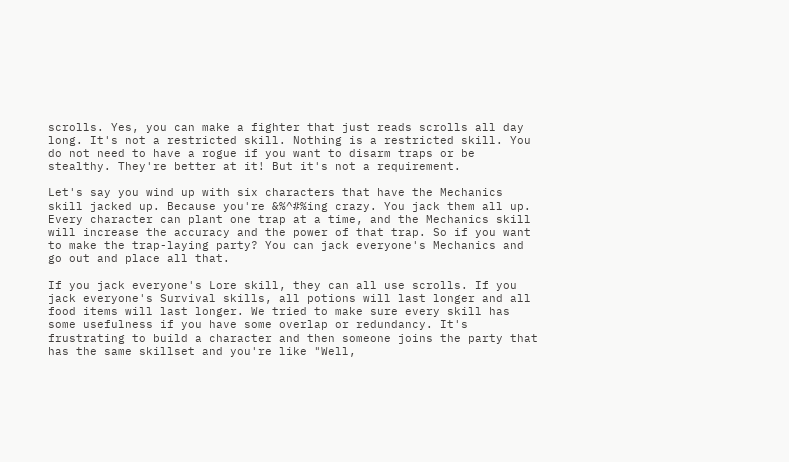scrolls. Yes, you can make a fighter that just reads scrolls all day long. It's not a restricted skill. Nothing is a restricted skill. You do not need to have a rogue if you want to disarm traps or be stealthy. They're better at it! But it's not a requirement.

Let's say you wind up with six characters that have the Mechanics skill jacked up. Because you're &%^#%ing crazy. You jack them all up. Every character can plant one trap at a time, and the Mechanics skill will increase the accuracy and the power of that trap. So if you want to make the trap-laying party? You can jack everyone's Mechanics and go out and place all that.

If you jack everyone's Lore skill, they can all use scrolls. If you jack everyone's Survival skills, all potions will last longer and all food items will last longer. We tried to make sure every skill has some usefulness if you have some overlap or redundancy. It's frustrating to build a character and then someone joins the party that has the same skillset and you're like "Well,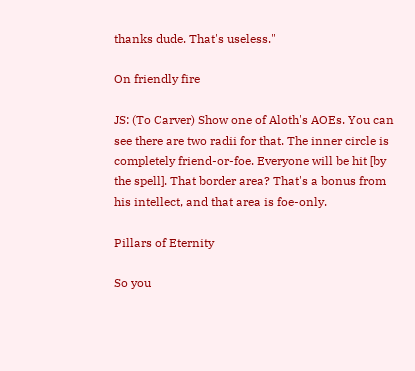thanks dude. That's useless."

On friendly fire

JS: (To Carver) Show one of Aloth's AOEs. You can see there are two radii for that. The inner circle is completely friend-or-foe. Everyone will be hit [by the spell]. That border area? That's a bonus from his intellect, and that area is foe-only.

Pillars of Eternity

So you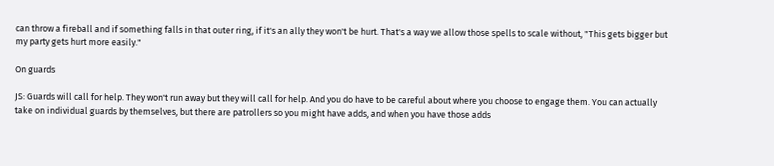can throw a fireball and if something falls in that outer ring, if it's an ally they won't be hurt. That's a way we allow those spells to scale without, "This gets bigger but my party gets hurt more easily."

On guards

JS: Guards will call for help. They won't run away but they will call for help. And you do have to be careful about where you choose to engage them. You can actually take on individual guards by themselves, but there are patrollers so you might have adds, and when you have those adds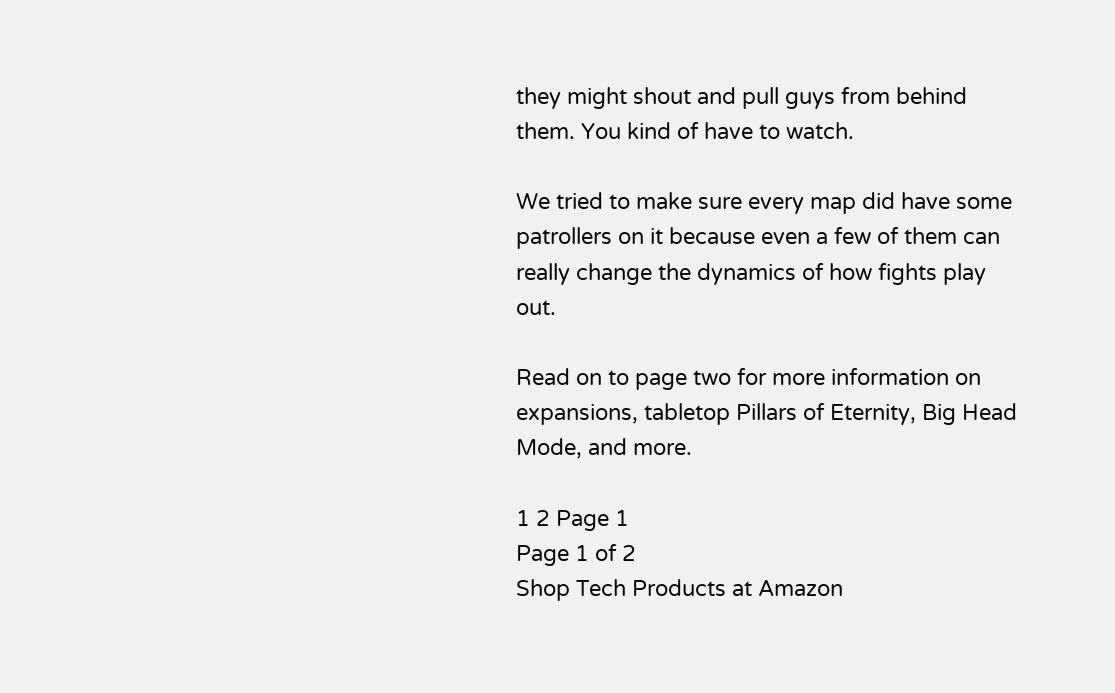they might shout and pull guys from behind them. You kind of have to watch.

We tried to make sure every map did have some patrollers on it because even a few of them can really change the dynamics of how fights play out.

Read on to page two for more information on expansions, tabletop Pillars of Eternity, Big Head Mode, and more.

1 2 Page 1
Page 1 of 2
Shop Tech Products at Amazon